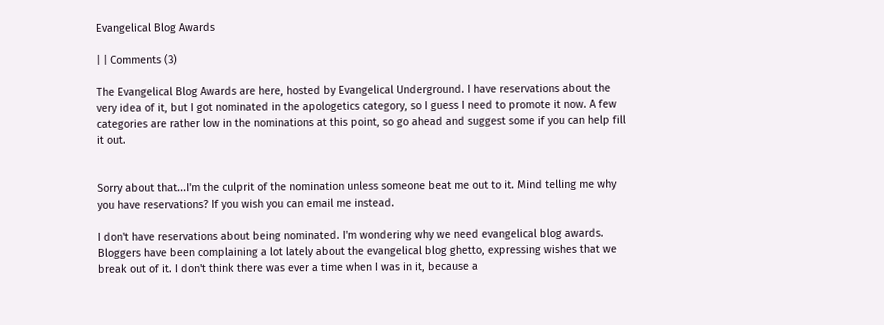Evangelical Blog Awards

| | Comments (3)

The Evangelical Blog Awards are here, hosted by Evangelical Underground. I have reservations about the very idea of it, but I got nominated in the apologetics category, so I guess I need to promote it now. A few categories are rather low in the nominations at this point, so go ahead and suggest some if you can help fill it out.


Sorry about that...I'm the culprit of the nomination unless someone beat me out to it. Mind telling me why you have reservations? If you wish you can email me instead.

I don't have reservations about being nominated. I'm wondering why we need evangelical blog awards. Bloggers have been complaining a lot lately about the evangelical blog ghetto, expressing wishes that we break out of it. I don't think there was ever a time when I was in it, because a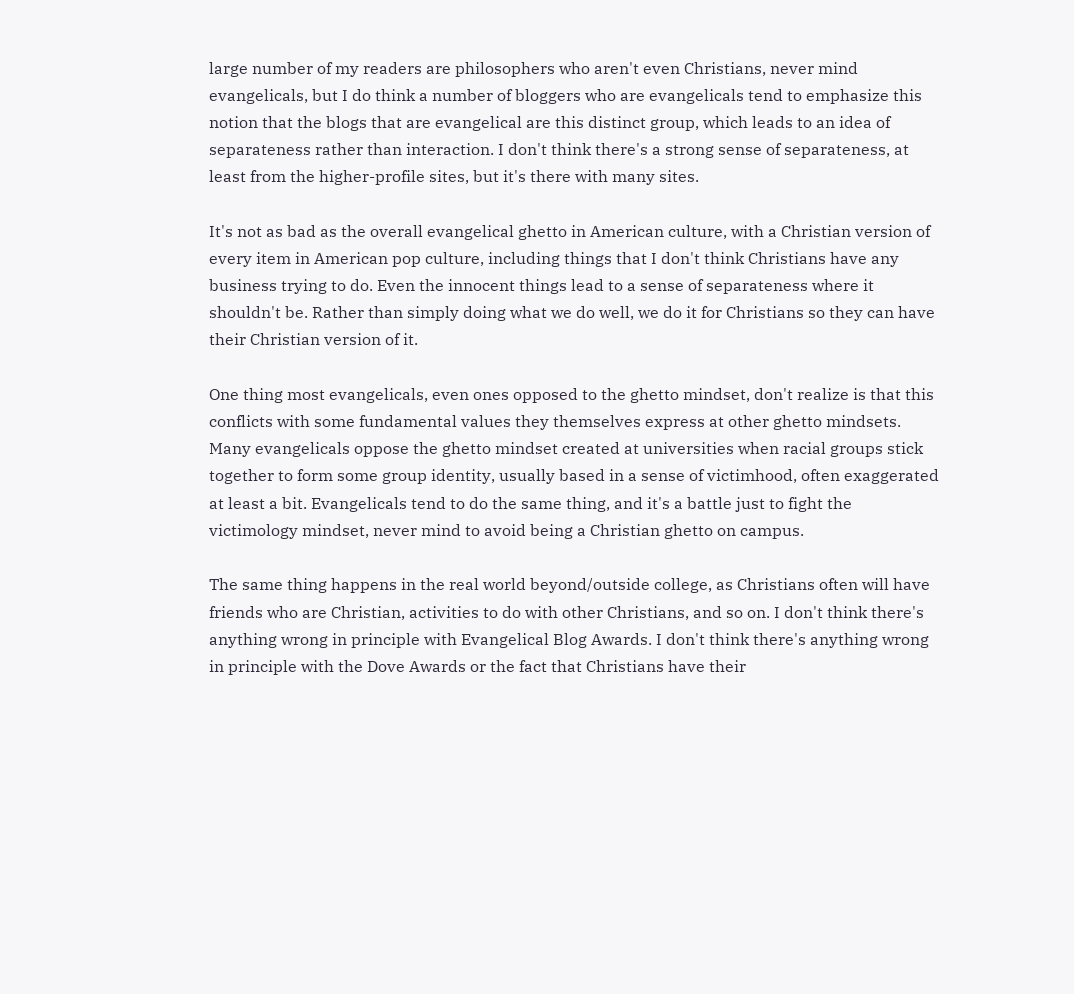large number of my readers are philosophers who aren't even Christians, never mind evangelicals, but I do think a number of bloggers who are evangelicals tend to emphasize this notion that the blogs that are evangelical are this distinct group, which leads to an idea of separateness rather than interaction. I don't think there's a strong sense of separateness, at least from the higher-profile sites, but it's there with many sites.

It's not as bad as the overall evangelical ghetto in American culture, with a Christian version of every item in American pop culture, including things that I don't think Christians have any business trying to do. Even the innocent things lead to a sense of separateness where it shouldn't be. Rather than simply doing what we do well, we do it for Christians so they can have their Christian version of it.

One thing most evangelicals, even ones opposed to the ghetto mindset, don't realize is that this conflicts with some fundamental values they themselves express at other ghetto mindsets. Many evangelicals oppose the ghetto mindset created at universities when racial groups stick together to form some group identity, usually based in a sense of victimhood, often exaggerated at least a bit. Evangelicals tend to do the same thing, and it's a battle just to fight the victimology mindset, never mind to avoid being a Christian ghetto on campus.

The same thing happens in the real world beyond/outside college, as Christians often will have friends who are Christian, activities to do with other Christians, and so on. I don't think there's anything wrong in principle with Evangelical Blog Awards. I don't think there's anything wrong in principle with the Dove Awards or the fact that Christians have their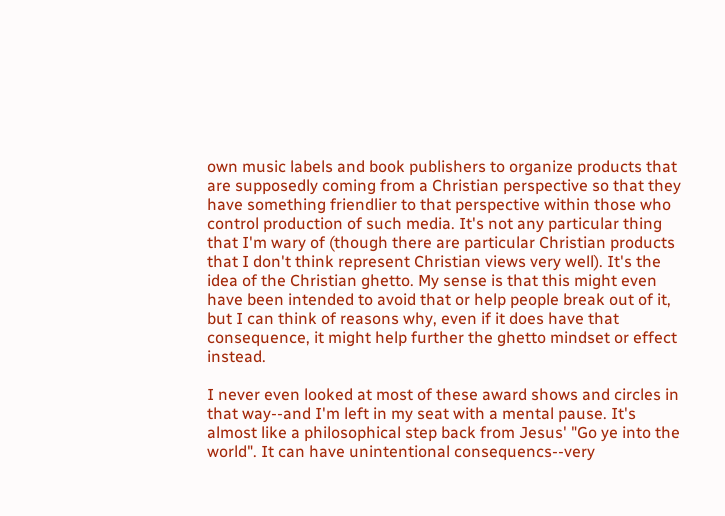own music labels and book publishers to organize products that are supposedly coming from a Christian perspective so that they have something friendlier to that perspective within those who control production of such media. It's not any particular thing that I'm wary of (though there are particular Christian products that I don't think represent Christian views very well). It's the idea of the Christian ghetto. My sense is that this might even have been intended to avoid that or help people break out of it, but I can think of reasons why, even if it does have that consequence, it might help further the ghetto mindset or effect instead.

I never even looked at most of these award shows and circles in that way--and I'm left in my seat with a mental pause. It's almost like a philosophical step back from Jesus' "Go ye into the world". It can have unintentional consequencs--very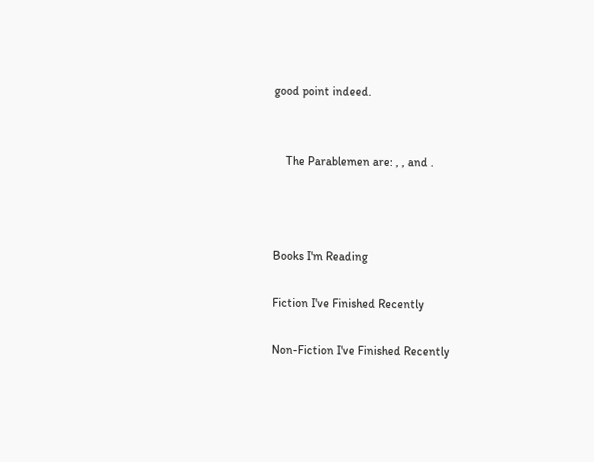good point indeed.


    The Parablemen are: , , and .



Books I'm Reading

Fiction I've Finished Recently

Non-Fiction I've Finished Recently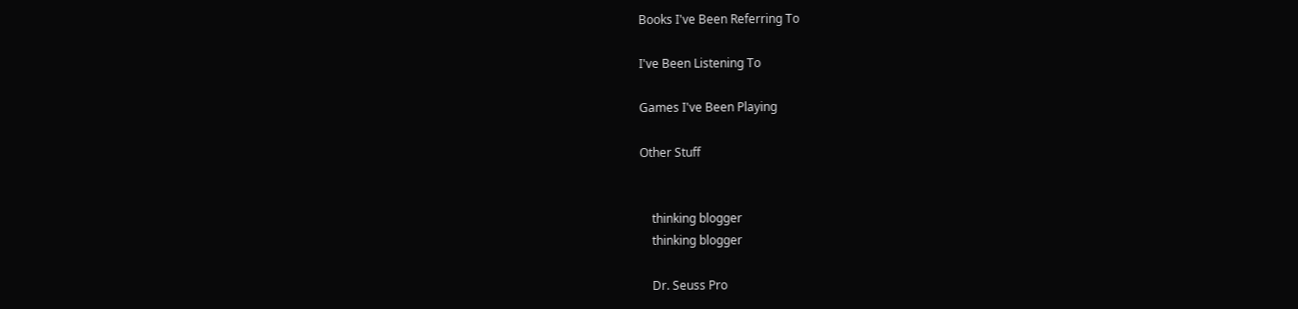Books I've Been Referring To

I've Been Listening To

Games I've Been Playing

Other Stuff


    thinking blogger
    thinking blogger

    Dr. Seuss Pro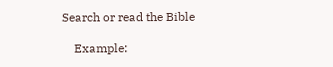Search or read the Bible

    Example: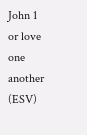John 1 or love one another (ESV)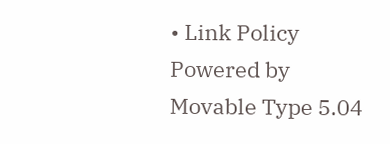• Link Policy
Powered by Movable Type 5.04